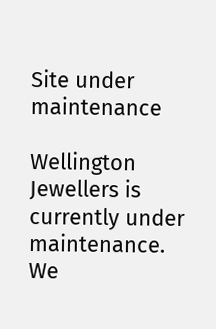Site under maintenance

Wellington Jewellers is currently under maintenance. We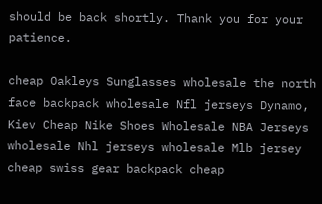should be back shortly. Thank you for your patience.

cheap Oakleys Sunglasses wholesale the north face backpack wholesale Nfl jerseys Dynamo, Kiev Cheap Nike Shoes Wholesale NBA Jerseys wholesale Nhl jerseys wholesale Mlb jersey cheap swiss gear backpack cheap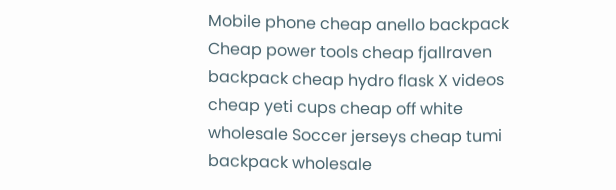Mobile phone cheap anello backpack Cheap power tools cheap fjallraven backpack cheap hydro flask X videos cheap yeti cups cheap off white wholesale Soccer jerseys cheap tumi backpack wholesale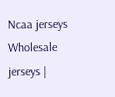Ncaa jerseys
Wholesale jerseys |